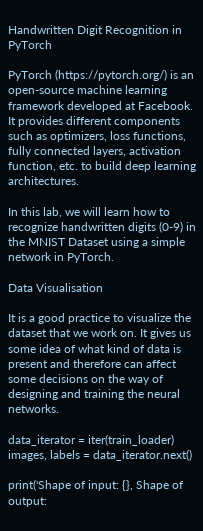Handwritten Digit Recognition in PyTorch

PyTorch (https://pytorch.org/) is an open-source machine learning framework developed at Facebook. It provides different components such as optimizers, loss functions, fully connected layers, activation function, etc. to build deep learning architectures.

In this lab, we will learn how to recognize handwritten digits (0-9) in the MNIST Dataset using a simple network in PyTorch.

Data Visualisation

It is a good practice to visualize the dataset that we work on. It gives us some idea of what kind of data is present and therefore can affect some decisions on the way of designing and training the neural networks.

data_iterator = iter(train_loader)
images, labels = data_iterator.next()

print('Shape of input: {}, Shape of output: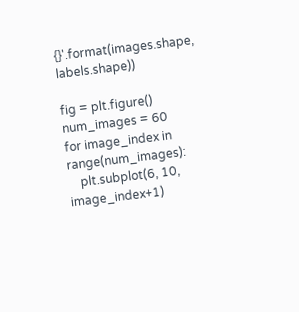{}'.format(images.shape, labels.shape))

fig = plt.figure()
num_images = 60
for image_index in range(num_images):
    plt.subplot(6, 10, image_index+1)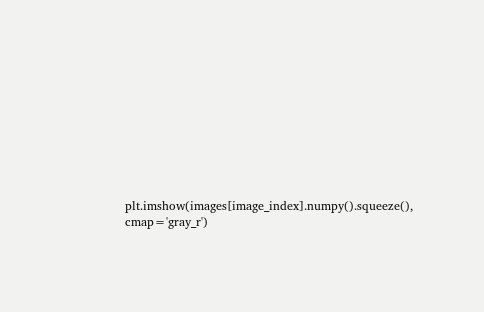plt.imshow(images[image_index].numpy().squeeze(), cmap='gray_r')